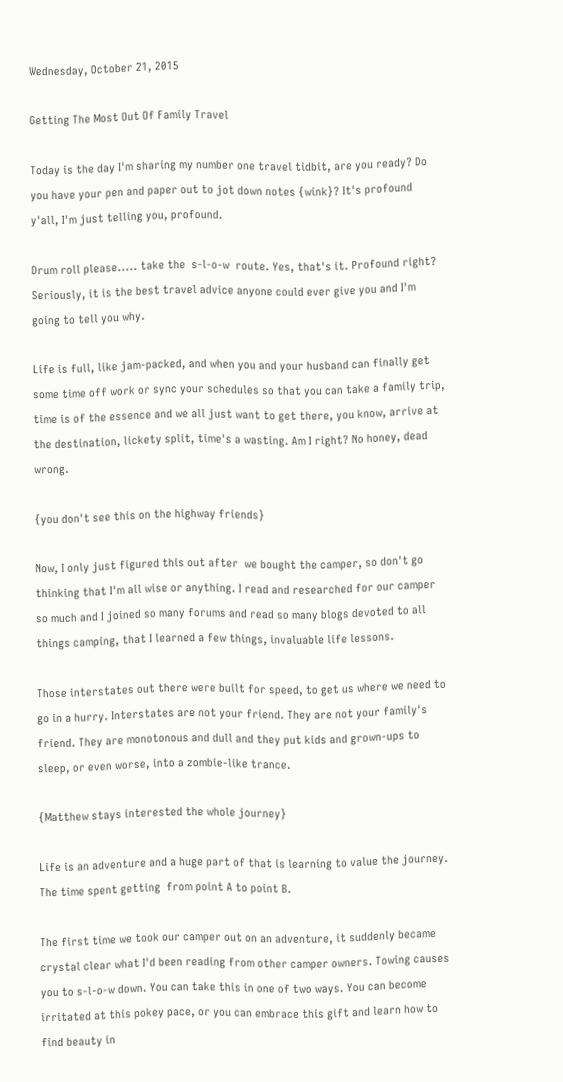Wednesday, October 21, 2015

Getting The Most Out Of Family Travel

Today is the day I'm sharing my number one travel tidbit, are you ready? Do you have your pen and paper out to jot down notes {wink}? It's profound y'all, I'm just telling you, profound.

Drum roll please..... take the  s-l-o-w  route. Yes, that's it. Profound right? Seriously, it is the best travel advice anyone could ever give you and I'm going to tell you why.

Life is full, like jam-packed, and when you and your husband can finally get some time off work or sync your schedules so that you can take a family trip, time is of the essence and we all just want to get there, you know, arrive at the destination, lickety split, time's a wasting. Am I right? No honey, dead wrong.

{you don't see this on the highway friends}

Now, I only just figured this out after  we bought the camper, so don't go thinking that I'm all wise or anything. I read and researched for our camper so much and I joined so many forums and read so many blogs devoted to all things camping, that I learned a few things, invaluable life lessons.

Those interstates out there were built for speed, to get us where we need to go in a hurry. Interstates are not your friend. They are not your family's friend. They are monotonous and dull and they put kids and grown-ups to sleep, or even worse, into a zombie-like trance.

{Matthew stays interested the whole journey}

Life is an adventure and a huge part of that is learning to value the journey. The time spent getting  from point A to point B.

The first time we took our camper out on an adventure, it suddenly became crystal clear what I'd been reading from other camper owners. Towing causes you to s-l-o-w down. You can take this in one of two ways. You can become irritated at this pokey pace, or you can embrace this gift and learn how to find beauty in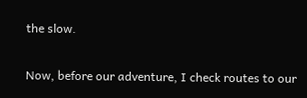the slow.

Now, before our adventure, I check routes to our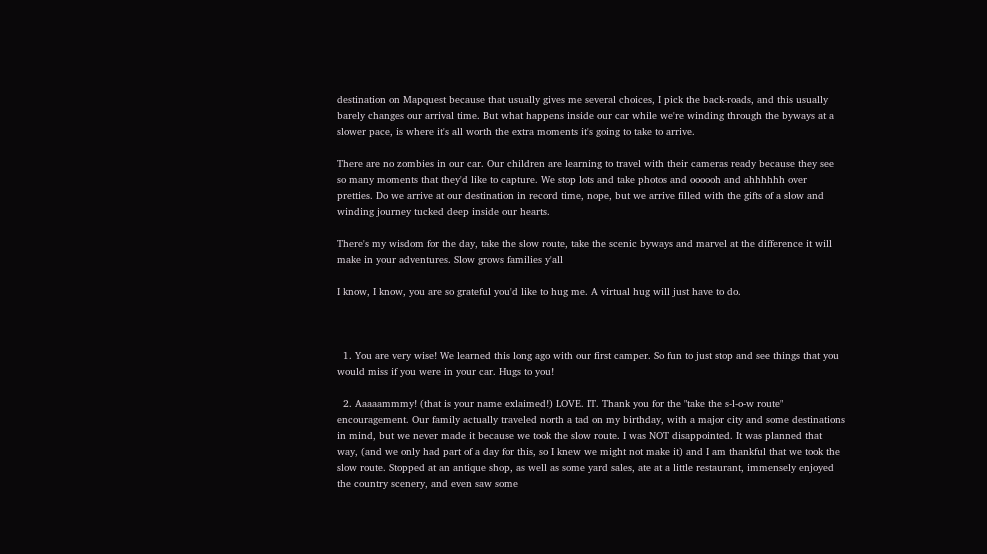destination on Mapquest because that usually gives me several choices, I pick the back-roads, and this usually barely changes our arrival time. But what happens inside our car while we're winding through the byways at a slower pace, is where it's all worth the extra moments it's going to take to arrive.

There are no zombies in our car. Our children are learning to travel with their cameras ready because they see so many moments that they'd like to capture. We stop lots and take photos and oooooh and ahhhhhh over pretties. Do we arrive at our destination in record time, nope, but we arrive filled with the gifts of a slow and winding journey tucked deep inside our hearts.

There's my wisdom for the day, take the slow route, take the scenic byways and marvel at the difference it will make in your adventures. Slow grows families y'all

I know, I know, you are so grateful you'd like to hug me. A virtual hug will just have to do.



  1. You are very wise! We learned this long ago with our first camper. So fun to just stop and see things that you would miss if you were in your car. Hugs to you!

  2. Aaaaammmy! (that is your name exlaimed!) LOVE. IT. Thank you for the "take the s-l-o-w route" encouragement. Our family actually traveled north a tad on my birthday, with a major city and some destinations in mind, but we never made it because we took the slow route. I was NOT disappointed. It was planned that way, (and we only had part of a day for this, so I knew we might not make it) and I am thankful that we took the slow route. Stopped at an antique shop, as well as some yard sales, ate at a little restaurant, immensely enjoyed the country scenery, and even saw some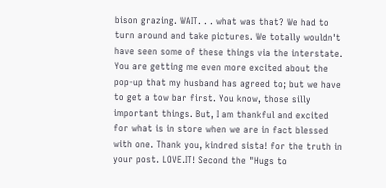bison grazing. WAIT. . . what was that? We had to turn around and take pictures. We totally wouldn't have seen some of these things via the interstate. You are getting me even more excited about the pop-up that my husband has agreed to; but we have to get a tow bar first. You know, those silly important things. But, I am thankful and excited for what is in store when we are in fact blessed with one. Thank you, kindred sista! for the truth in your post. LOVE.IT! Second the "Hugs to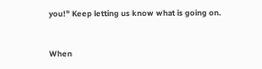you!" Keep letting us know what is going on.


When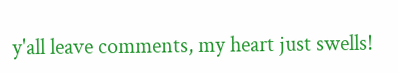y'all leave comments, my heart just swells!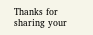Thanks for sharing your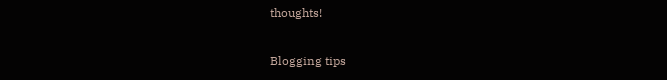thoughts!

Blogging tips